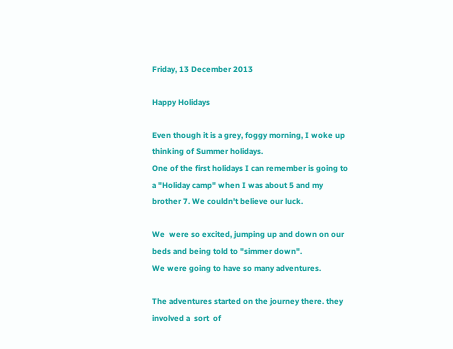Friday, 13 December 2013

Happy Holidays

Even though it is a grey, foggy morning, I woke up thinking of Summer holidays.
One of the first holidays I can remember is going to a "Holiday camp" when I was about 5 and my brother 7. We couldn't believe our luck.

We  were so excited, jumping up and down on our beds and being told to "simmer down".
We were going to have so many adventures.

The adventures started on the journey there. they involved a  sort  of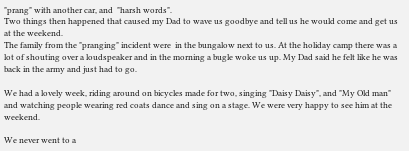"prang" with another car, and  "harsh words".
Two things then happened that caused my Dad to wave us goodbye and tell us he would come and get us at the weekend.
The family from the "pranging" incident were  in the bungalow next to us. At the holiday camp there was a lot of shouting over a loudspeaker and in the morning a bugle woke us up. My Dad said he felt like he was back in the army and just had to go.

We had a lovely week, riding around on bicycles made for two, singing "Daisy Daisy", and "My Old man" and watching people wearing red coats dance and sing on a stage. We were very happy to see him at the weekend.

We never went to a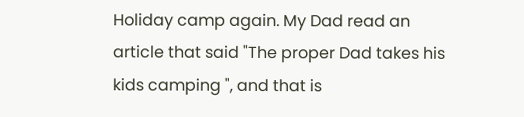Holiday camp again. My Dad read an article that said "The proper Dad takes his kids camping ", and that is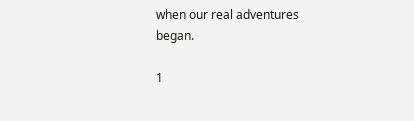when our real adventures began.

1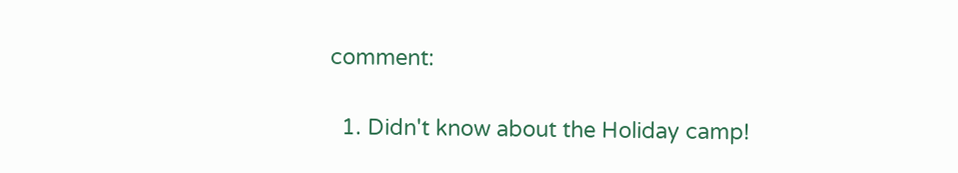comment:

  1. Didn't know about the Holiday camp!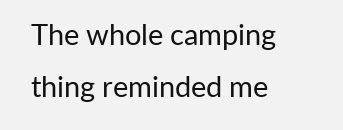The whole camping thing reminded me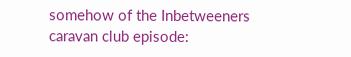somehow of the Inbetweeners caravan club episode: